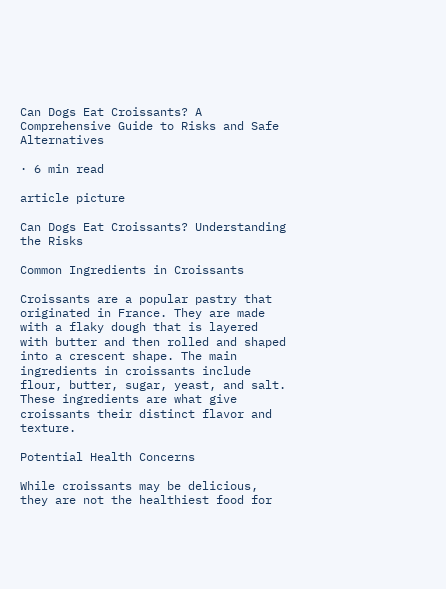Can Dogs Eat Croissants? A Comprehensive Guide to Risks and Safe Alternatives

· 6 min read

article picture

Can Dogs Eat Croissants? Understanding the Risks

Common Ingredients in Croissants

Croissants are a popular pastry that originated in France. They are made with a flaky dough that is layered with butter and then rolled and shaped into a crescent shape. The main ingredients in croissants include flour, butter, sugar, yeast, and salt. These ingredients are what give croissants their distinct flavor and texture.

Potential Health Concerns

While croissants may be delicious, they are not the healthiest food for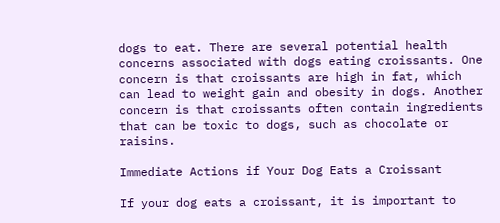dogs to eat. There are several potential health concerns associated with dogs eating croissants. One concern is that croissants are high in fat, which can lead to weight gain and obesity in dogs. Another concern is that croissants often contain ingredients that can be toxic to dogs, such as chocolate or raisins.

Immediate Actions if Your Dog Eats a Croissant

If your dog eats a croissant, it is important to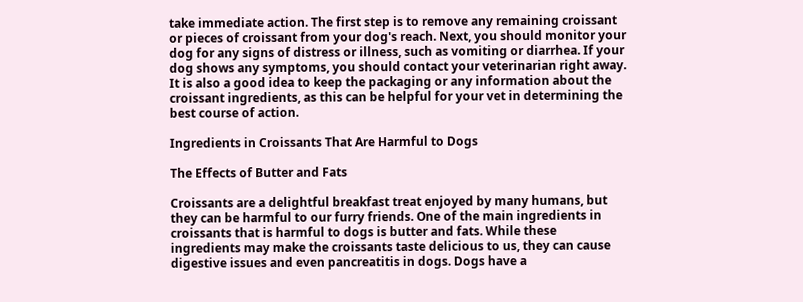take immediate action. The first step is to remove any remaining croissant or pieces of croissant from your dog's reach. Next, you should monitor your dog for any signs of distress or illness, such as vomiting or diarrhea. If your dog shows any symptoms, you should contact your veterinarian right away. It is also a good idea to keep the packaging or any information about the croissant ingredients, as this can be helpful for your vet in determining the best course of action.

Ingredients in Croissants That Are Harmful to Dogs

The Effects of Butter and Fats

Croissants are a delightful breakfast treat enjoyed by many humans, but they can be harmful to our furry friends. One of the main ingredients in croissants that is harmful to dogs is butter and fats. While these ingredients may make the croissants taste delicious to us, they can cause digestive issues and even pancreatitis in dogs. Dogs have a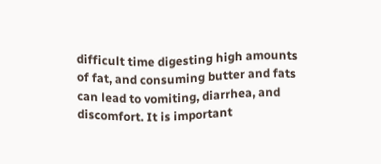difficult time digesting high amounts of fat, and consuming butter and fats can lead to vomiting, diarrhea, and discomfort. It is important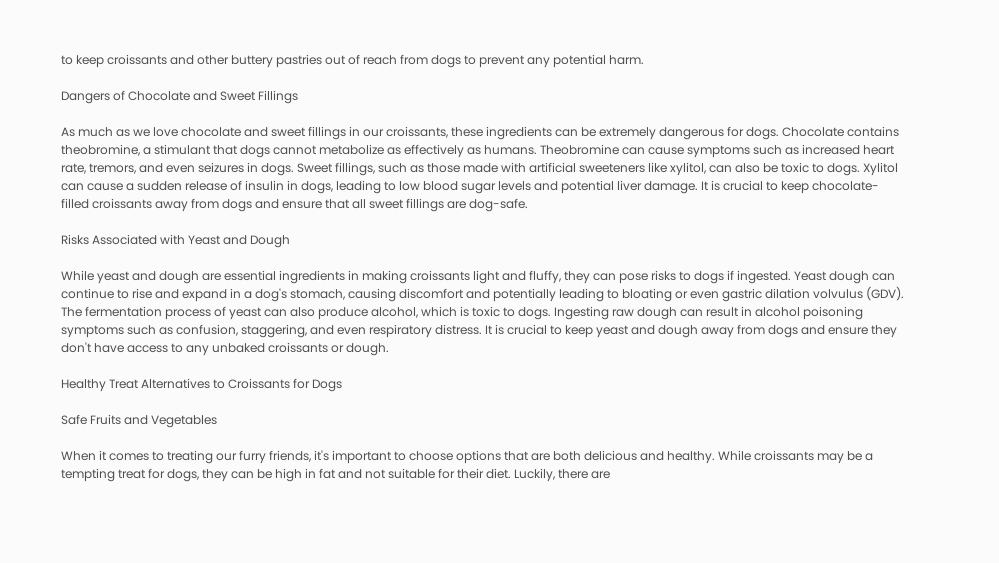to keep croissants and other buttery pastries out of reach from dogs to prevent any potential harm.

Dangers of Chocolate and Sweet Fillings

As much as we love chocolate and sweet fillings in our croissants, these ingredients can be extremely dangerous for dogs. Chocolate contains theobromine, a stimulant that dogs cannot metabolize as effectively as humans. Theobromine can cause symptoms such as increased heart rate, tremors, and even seizures in dogs. Sweet fillings, such as those made with artificial sweeteners like xylitol, can also be toxic to dogs. Xylitol can cause a sudden release of insulin in dogs, leading to low blood sugar levels and potential liver damage. It is crucial to keep chocolate-filled croissants away from dogs and ensure that all sweet fillings are dog-safe.

Risks Associated with Yeast and Dough

While yeast and dough are essential ingredients in making croissants light and fluffy, they can pose risks to dogs if ingested. Yeast dough can continue to rise and expand in a dog's stomach, causing discomfort and potentially leading to bloating or even gastric dilation volvulus (GDV). The fermentation process of yeast can also produce alcohol, which is toxic to dogs. Ingesting raw dough can result in alcohol poisoning symptoms such as confusion, staggering, and even respiratory distress. It is crucial to keep yeast and dough away from dogs and ensure they don't have access to any unbaked croissants or dough.

Healthy Treat Alternatives to Croissants for Dogs

Safe Fruits and Vegetables

When it comes to treating our furry friends, it's important to choose options that are both delicious and healthy. While croissants may be a tempting treat for dogs, they can be high in fat and not suitable for their diet. Luckily, there are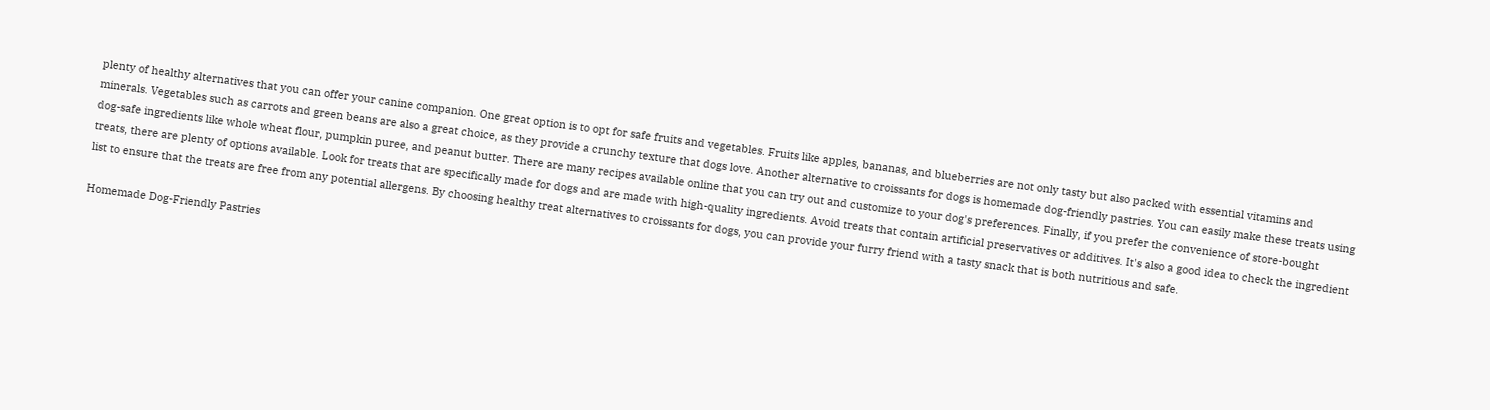plenty of healthy alternatives that you can offer your canine companion. One great option is to opt for safe fruits and vegetables. Fruits like apples, bananas, and blueberries are not only tasty but also packed with essential vitamins and minerals. Vegetables such as carrots and green beans are also a great choice, as they provide a crunchy texture that dogs love. Another alternative to croissants for dogs is homemade dog-friendly pastries. You can easily make these treats using dog-safe ingredients like whole wheat flour, pumpkin puree, and peanut butter. There are many recipes available online that you can try out and customize to your dog's preferences. Finally, if you prefer the convenience of store-bought treats, there are plenty of options available. Look for treats that are specifically made for dogs and are made with high-quality ingredients. Avoid treats that contain artificial preservatives or additives. It's also a good idea to check the ingredient list to ensure that the treats are free from any potential allergens. By choosing healthy treat alternatives to croissants for dogs, you can provide your furry friend with a tasty snack that is both nutritious and safe.

Homemade Dog-Friendly Pastries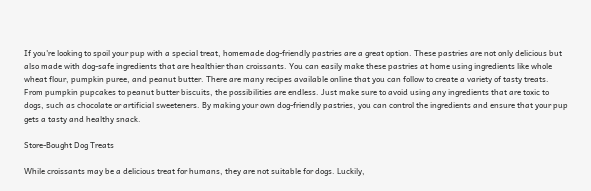If you're looking to spoil your pup with a special treat, homemade dog-friendly pastries are a great option. These pastries are not only delicious but also made with dog-safe ingredients that are healthier than croissants. You can easily make these pastries at home using ingredients like whole wheat flour, pumpkin puree, and peanut butter. There are many recipes available online that you can follow to create a variety of tasty treats. From pumpkin pupcakes to peanut butter biscuits, the possibilities are endless. Just make sure to avoid using any ingredients that are toxic to dogs, such as chocolate or artificial sweeteners. By making your own dog-friendly pastries, you can control the ingredients and ensure that your pup gets a tasty and healthy snack.

Store-Bought Dog Treats

While croissants may be a delicious treat for humans, they are not suitable for dogs. Luckily,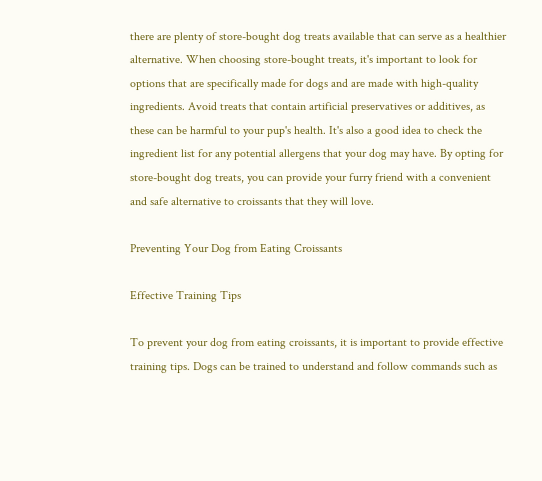there are plenty of store-bought dog treats available that can serve as a healthier alternative. When choosing store-bought treats, it's important to look for options that are specifically made for dogs and are made with high-quality ingredients. Avoid treats that contain artificial preservatives or additives, as these can be harmful to your pup's health. It's also a good idea to check the ingredient list for any potential allergens that your dog may have. By opting for store-bought dog treats, you can provide your furry friend with a convenient and safe alternative to croissants that they will love.

Preventing Your Dog from Eating Croissants

Effective Training Tips

To prevent your dog from eating croissants, it is important to provide effective training tips. Dogs can be trained to understand and follow commands such as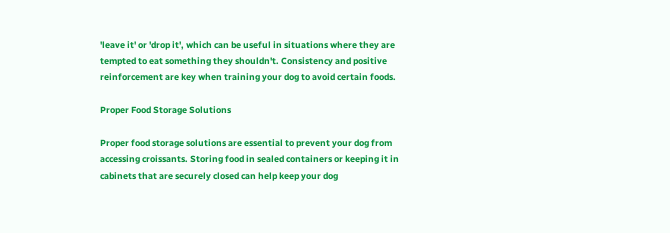'leave it' or 'drop it', which can be useful in situations where they are tempted to eat something they shouldn't. Consistency and positive reinforcement are key when training your dog to avoid certain foods.

Proper Food Storage Solutions

Proper food storage solutions are essential to prevent your dog from accessing croissants. Storing food in sealed containers or keeping it in cabinets that are securely closed can help keep your dog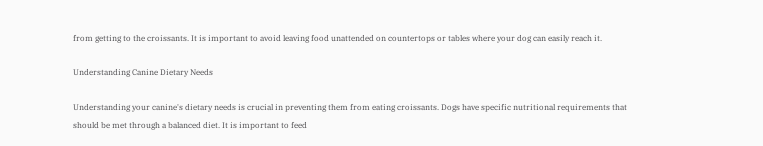from getting to the croissants. It is important to avoid leaving food unattended on countertops or tables where your dog can easily reach it.

Understanding Canine Dietary Needs

Understanding your canine's dietary needs is crucial in preventing them from eating croissants. Dogs have specific nutritional requirements that should be met through a balanced diet. It is important to feed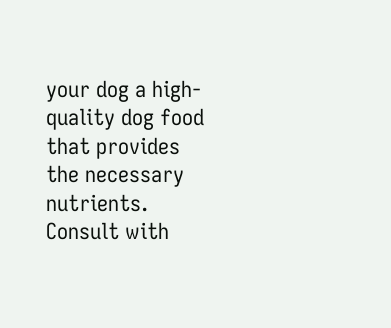your dog a high-quality dog food that provides the necessary nutrients. Consult with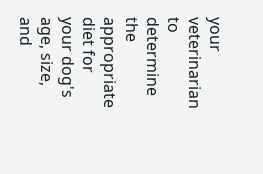your veterinarian to determine the appropriate diet for your dog's age, size, and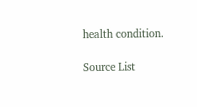health condition.

Source List